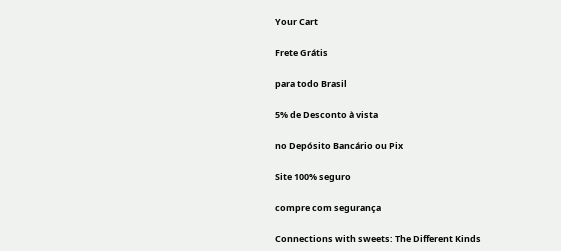Your Cart

Frete Grátis

para todo Brasil

5% de Desconto à vista

no Depósito Bancário ou Pix

Site 100% seguro

compre com segurança

Connections with sweets: The Different Kinds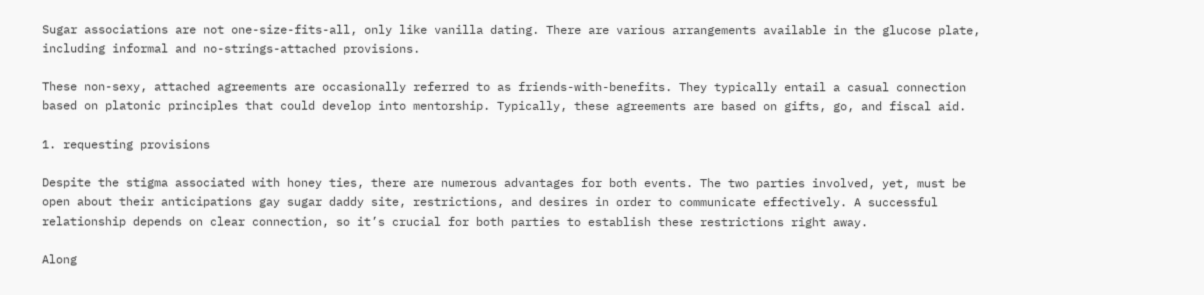Sugar associations are not one-size-fits-all, only like vanilla dating. There are various arrangements available in the glucose plate, including informal and no-strings-attached provisions.

These non-sexy, attached agreements are occasionally referred to as friends-with-benefits. They typically entail a casual connection based on platonic principles that could develop into mentorship. Typically, these agreements are based on gifts, go, and fiscal aid.

1. requesting provisions

Despite the stigma associated with honey ties, there are numerous advantages for both events. The two parties involved, yet, must be open about their anticipations gay sugar daddy site, restrictions, and desires in order to communicate effectively. A successful relationship depends on clear connection, so it’s crucial for both parties to establish these restrictions right away.

Along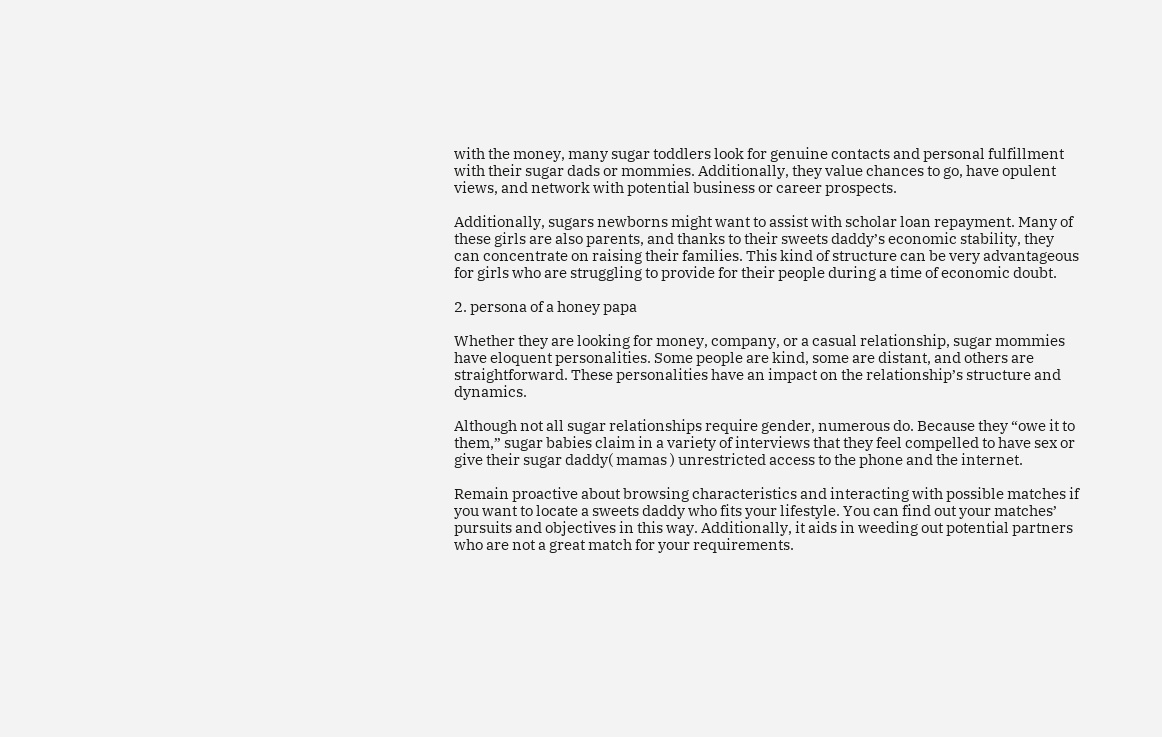with the money, many sugar toddlers look for genuine contacts and personal fulfillment with their sugar dads or mommies. Additionally, they value chances to go, have opulent views, and network with potential business or career prospects.

Additionally, sugars newborns might want to assist with scholar loan repayment. Many of these girls are also parents, and thanks to their sweets daddy’s economic stability, they can concentrate on raising their families. This kind of structure can be very advantageous for girls who are struggling to provide for their people during a time of economic doubt.

2. persona of a honey papa

Whether they are looking for money, company, or a casual relationship, sugar mommies have eloquent personalities. Some people are kind, some are distant, and others are straightforward. These personalities have an impact on the relationship’s structure and dynamics.

Although not all sugar relationships require gender, numerous do. Because they “owe it to them,” sugar babies claim in a variety of interviews that they feel compelled to have sex or give their sugar daddy( mamas ) unrestricted access to the phone and the internet.

Remain proactive about browsing characteristics and interacting with possible matches if you want to locate a sweets daddy who fits your lifestyle. You can find out your matches’ pursuits and objectives in this way. Additionally, it aids in weeding out potential partners who are not a great match for your requirements.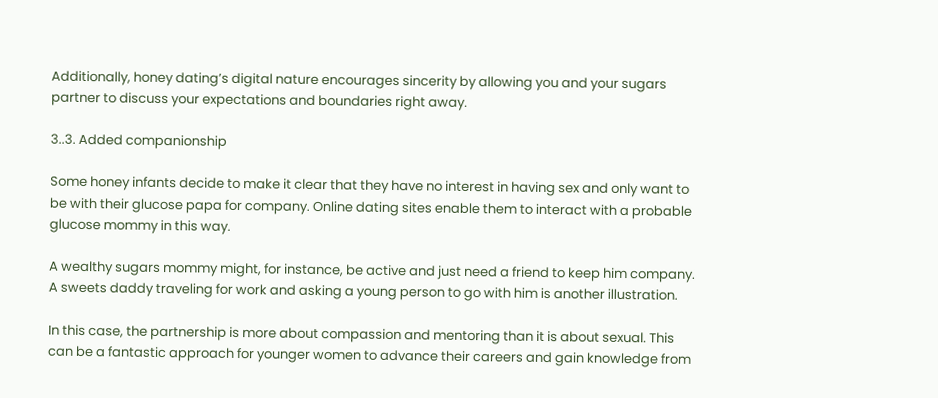Additionally, honey dating’s digital nature encourages sincerity by allowing you and your sugars partner to discuss your expectations and boundaries right away.

3..3. Added companionship

Some honey infants decide to make it clear that they have no interest in having sex and only want to be with their glucose papa for company. Online dating sites enable them to interact with a probable glucose mommy in this way.

A wealthy sugars mommy might, for instance, be active and just need a friend to keep him company. A sweets daddy traveling for work and asking a young person to go with him is another illustration.

In this case, the partnership is more about compassion and mentoring than it is about sexual. This can be a fantastic approach for younger women to advance their careers and gain knowledge from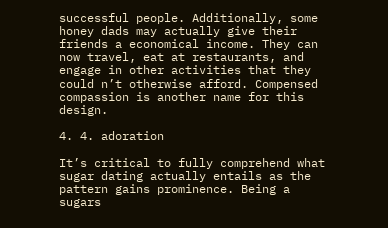successful people. Additionally, some honey dads may actually give their friends a economical income. They can now travel, eat at restaurants, and engage in other activities that they could n’t otherwise afford. Compensed compassion is another name for this design.

4. 4. adoration

It’s critical to fully comprehend what sugar dating actually entails as the pattern gains prominence. Being a sugars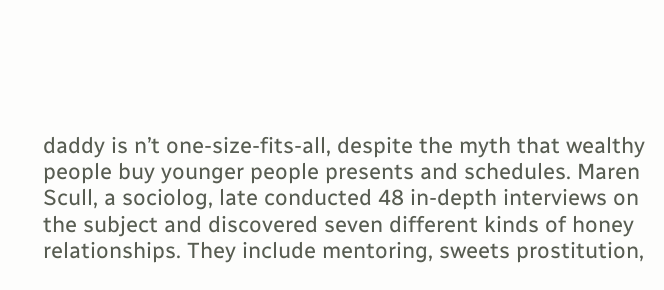daddy is n’t one-size-fits-all, despite the myth that wealthy people buy younger people presents and schedules. Maren Scull, a sociolog, late conducted 48 in-depth interviews on the subject and discovered seven different kinds of honey relationships. They include mentoring, sweets prostitution,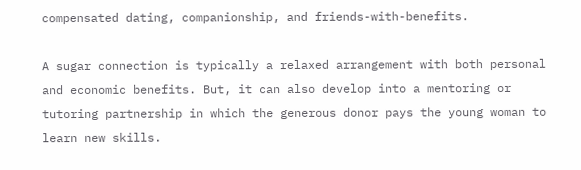compensated dating, companionship, and friends-with-benefits.

A sugar connection is typically a relaxed arrangement with both personal and economic benefits. But, it can also develop into a mentoring or tutoring partnership in which the generous donor pays the young woman to learn new skills.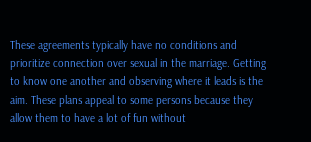These agreements typically have no conditions and prioritize connection over sexual in the marriage. Getting to know one another and observing where it leads is the aim. These plans appeal to some persons because they allow them to have a lot of fun without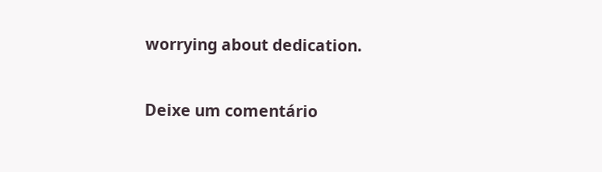worrying about dedication.

Deixe um comentário